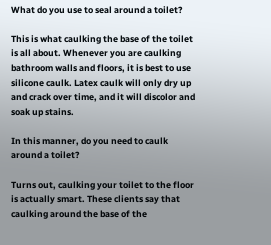What do you use to seal around a toilet?

This is what caulking the base of the toilet is all about. Whenever you are caulking bathroom walls and floors, it is best to use silicone caulk. Latex caulk will only dry up and crack over time, and it will discolor and soak up stains.

In this manner, do you need to caulk around a toilet?

Turns out, caulking your toilet to the floor is actually smart. These clients say that caulking around the base of the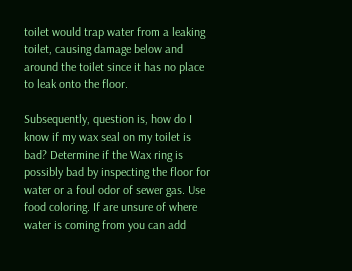toilet would trap water from a leaking toilet, causing damage below and around the toilet since it has no place to leak onto the floor.

Subsequently, question is, how do I know if my wax seal on my toilet is bad? Determine if the Wax ring is possibly bad by inspecting the floor for water or a foul odor of sewer gas. Use food coloring. If are unsure of where water is coming from you can add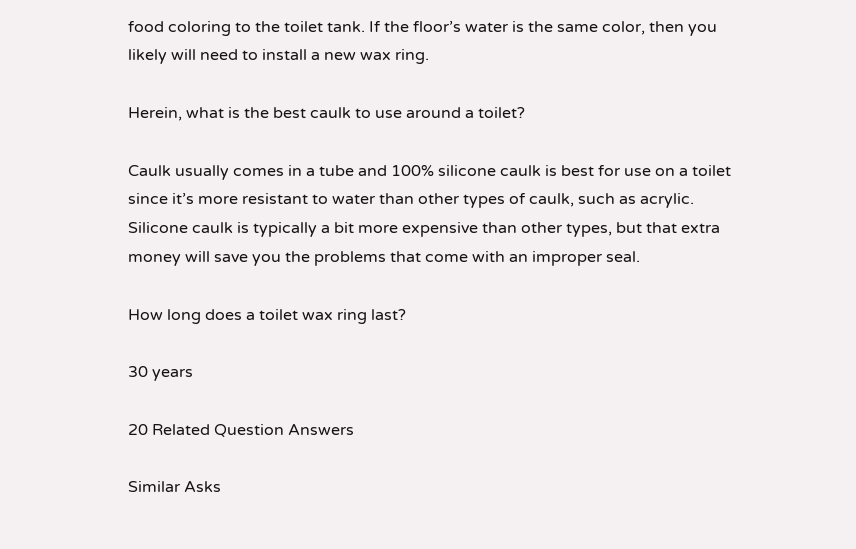food coloring to the toilet tank. If the floor’s water is the same color, then you likely will need to install a new wax ring.

Herein, what is the best caulk to use around a toilet?

Caulk usually comes in a tube and 100% silicone caulk is best for use on a toilet since it’s more resistant to water than other types of caulk, such as acrylic. Silicone caulk is typically a bit more expensive than other types, but that extra money will save you the problems that come with an improper seal.

How long does a toilet wax ring last?

30 years

20 Related Question Answers

Similar Asks